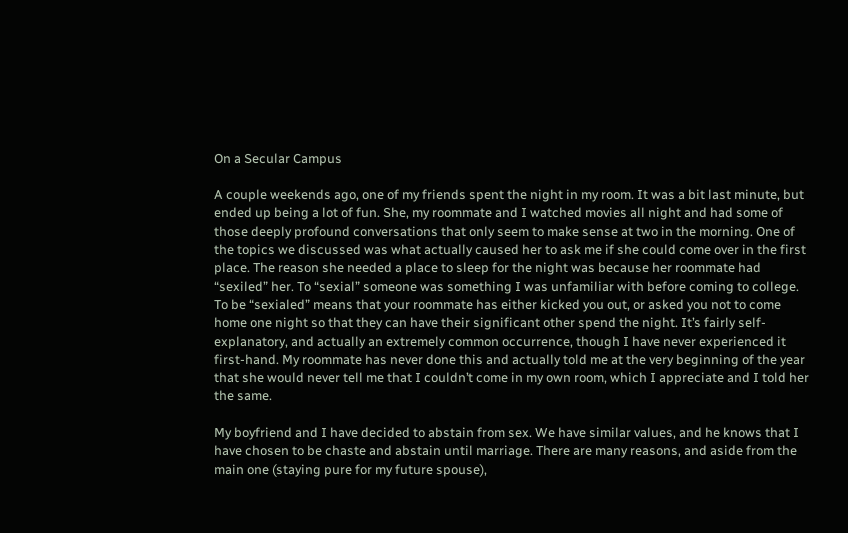On a Secular Campus

A couple weekends ago, one of my friends spent the night in my room. It was a bit last minute, but ended up being a lot of fun. She, my roommate and I watched movies all night and had some of those deeply profound conversations that only seem to make sense at two in the morning. One of the topics we discussed was what actually caused her to ask me if she could come over in the first place. The reason she needed a place to sleep for the night was because her roommate had “sexiled” her. To “sexial” someone was something I was unfamiliar with before coming to college. To be “sexialed” means that your roommate has either kicked you out, or asked you not to come home one night so that they can have their significant other spend the night. It’s fairly self-explanatory, and actually an extremely common occurrence, though I have never experienced it first-hand. My roommate has never done this and actually told me at the very beginning of the year that she would never tell me that I couldn’t come in my own room, which I appreciate and I told her the same.

My boyfriend and I have decided to abstain from sex. We have similar values, and he knows that I have chosen to be chaste and abstain until marriage. There are many reasons, and aside from the main one (staying pure for my future spouse),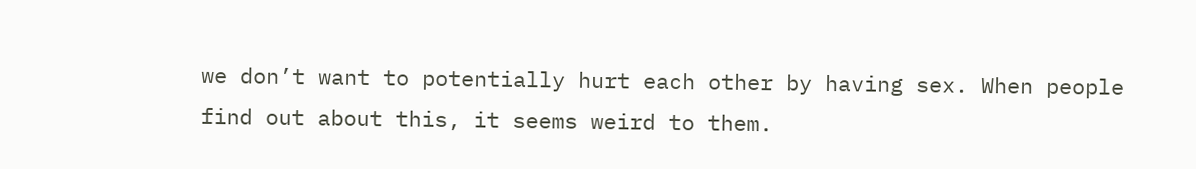we don’t want to potentially hurt each other by having sex. When people find out about this, it seems weird to them.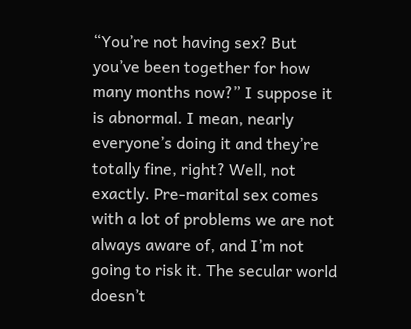“You’re not having sex? But you’ve been together for how many months now?” I suppose it is abnormal. I mean, nearly everyone’s doing it and they’re totally fine, right? Well, not exactly. Pre-marital sex comes with a lot of problems we are not always aware of, and I’m not going to risk it. The secular world doesn’t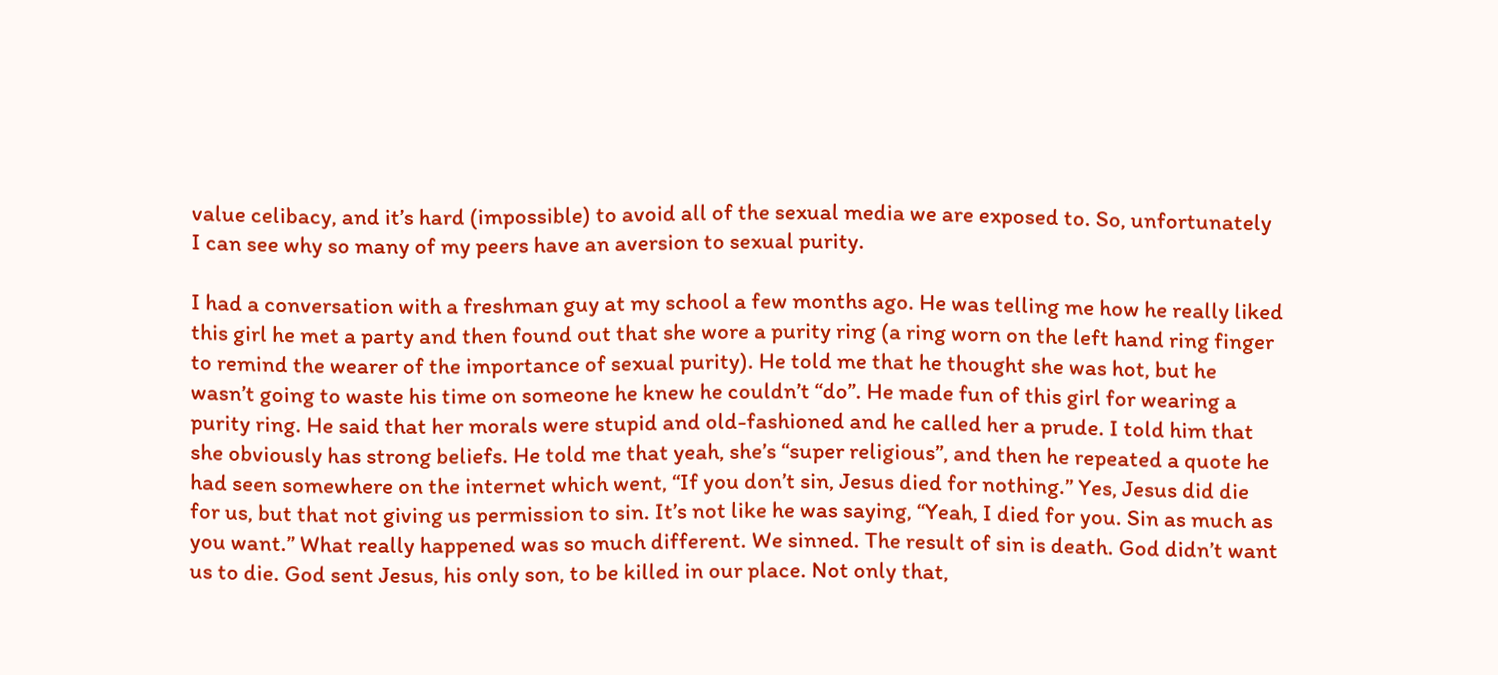value celibacy, and it’s hard (impossible) to avoid all of the sexual media we are exposed to. So, unfortunately I can see why so many of my peers have an aversion to sexual purity.

I had a conversation with a freshman guy at my school a few months ago. He was telling me how he really liked this girl he met a party and then found out that she wore a purity ring (a ring worn on the left hand ring finger to remind the wearer of the importance of sexual purity). He told me that he thought she was hot, but he wasn’t going to waste his time on someone he knew he couldn’t “do”. He made fun of this girl for wearing a purity ring. He said that her morals were stupid and old-fashioned and he called her a prude. I told him that she obviously has strong beliefs. He told me that yeah, she’s “super religious”, and then he repeated a quote he had seen somewhere on the internet which went, “If you don’t sin, Jesus died for nothing.” Yes, Jesus did die for us, but that not giving us permission to sin. It’s not like he was saying, “Yeah, I died for you. Sin as much as you want.” What really happened was so much different. We sinned. The result of sin is death. God didn’t want us to die. God sent Jesus, his only son, to be killed in our place. Not only that,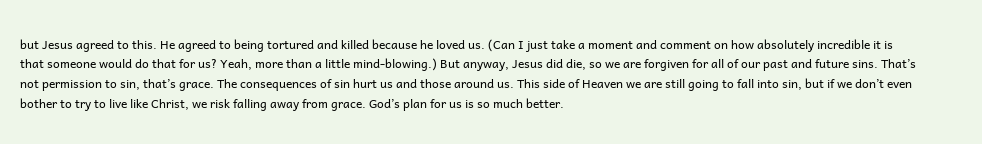but Jesus agreed to this. He agreed to being tortured and killed because he loved us. (Can I just take a moment and comment on how absolutely incredible it is that someone would do that for us? Yeah, more than a little mind-blowing.) But anyway, Jesus did die, so we are forgiven for all of our past and future sins. That’s not permission to sin, that’s grace. The consequences of sin hurt us and those around us. This side of Heaven we are still going to fall into sin, but if we don’t even bother to try to live like Christ, we risk falling away from grace. God’s plan for us is so much better.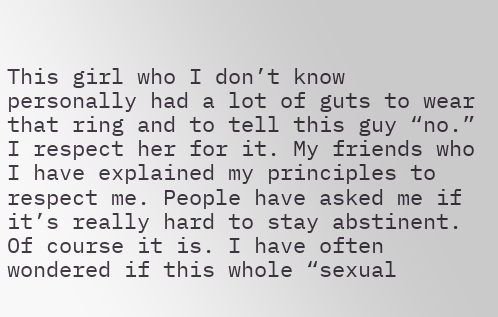This girl who I don’t know personally had a lot of guts to wear that ring and to tell this guy “no.” I respect her for it. My friends who I have explained my principles to respect me. People have asked me if it’s really hard to stay abstinent. Of course it is. I have often wondered if this whole “sexual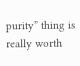purity” thing is really worth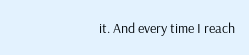it. And every time I reach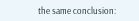the same conclusion: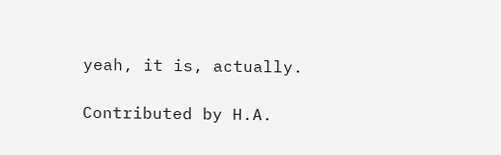yeah, it is, actually.

Contributed by H.A.